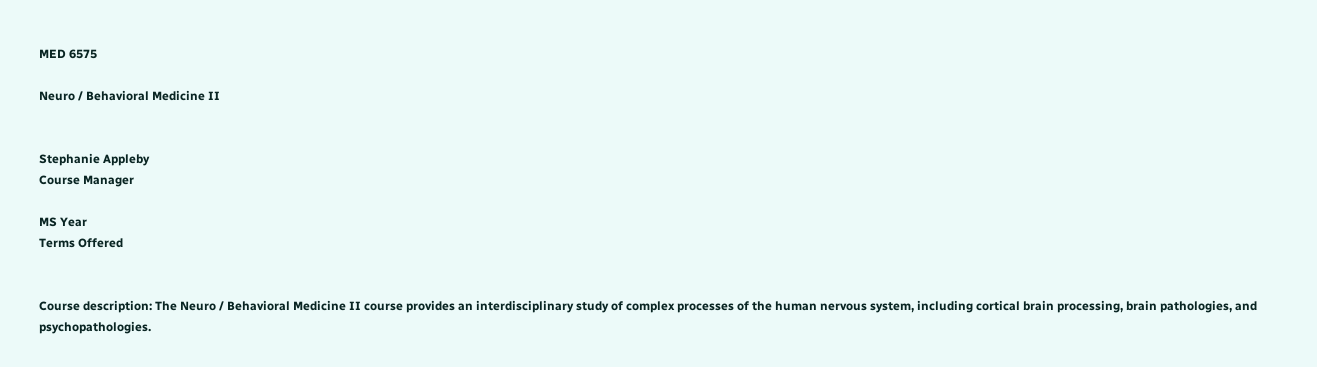MED 6575

Neuro / Behavioral Medicine II


Stephanie Appleby
Course Manager

MS Year
Terms Offered


Course description: The Neuro / Behavioral Medicine II course provides an interdisciplinary study of complex processes of the human nervous system, including cortical brain processing, brain pathologies, and psychopathologies.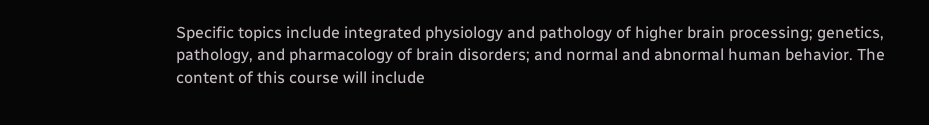Specific topics include integrated physiology and pathology of higher brain processing; genetics, pathology, and pharmacology of brain disorders; and normal and abnormal human behavior. The content of this course will include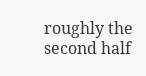roughly the second half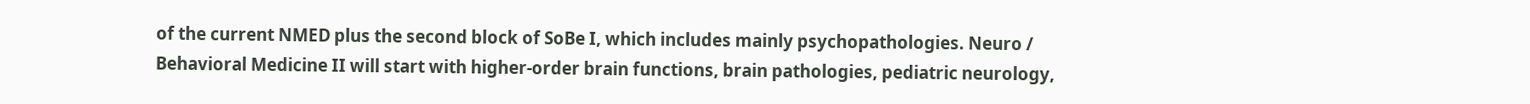of the current NMED plus the second block of SoBe I, which includes mainly psychopathologies. Neuro / Behavioral Medicine II will start with higher-order brain functions, brain pathologies, pediatric neurology,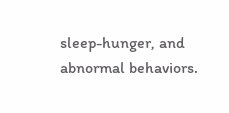sleep-hunger, and abnormal behaviors.